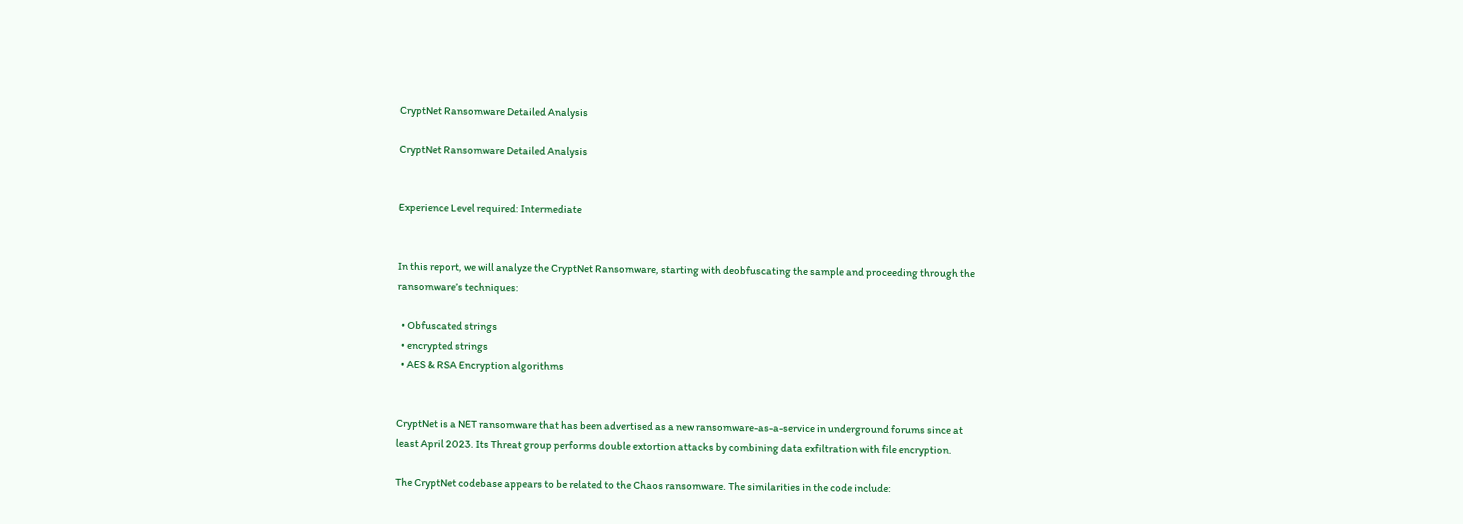CryptNet Ransomware Detailed Analysis

CryptNet Ransomware Detailed Analysis


Experience Level required: Intermediate


In this report, we will analyze the CryptNet Ransomware, starting with deobfuscating the sample and proceeding through the ransomware’s techniques:

  • Obfuscated strings
  • encrypted strings
  • AES & RSA Encryption algorithms


CryptNet is a NET ransomware that has been advertised as a new ransomware-as-a-service in underground forums since at least April 2023. Its Threat group performs double extortion attacks by combining data exfiltration with file encryption.

The CryptNet codebase appears to be related to the Chaos ransomware. The similarities in the code include: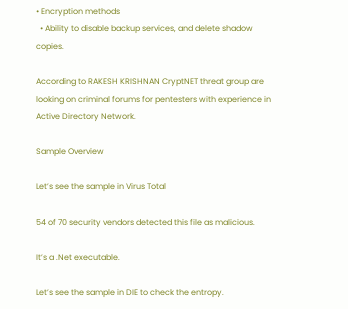• Encryption methods
  • Ability to disable backup services, and delete shadow copies.

According to RAKESH KRISHNAN CryptNET threat group are looking on criminal forums for pentesters with experience in Active Directory Network.

Sample Overview

Let’s see the sample in Virus Total

54 of 70 security vendors detected this file as malicious.

It’s a .Net executable.

Let’s see the sample in DIE to check the entropy.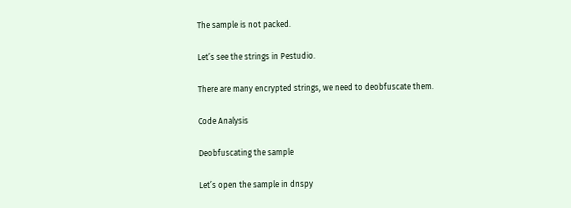The sample is not packed.

Let’s see the strings in Pestudio.

There are many encrypted strings, we need to deobfuscate them.

Code Analysis

Deobfuscating the sample

Let’s open the sample in dnspy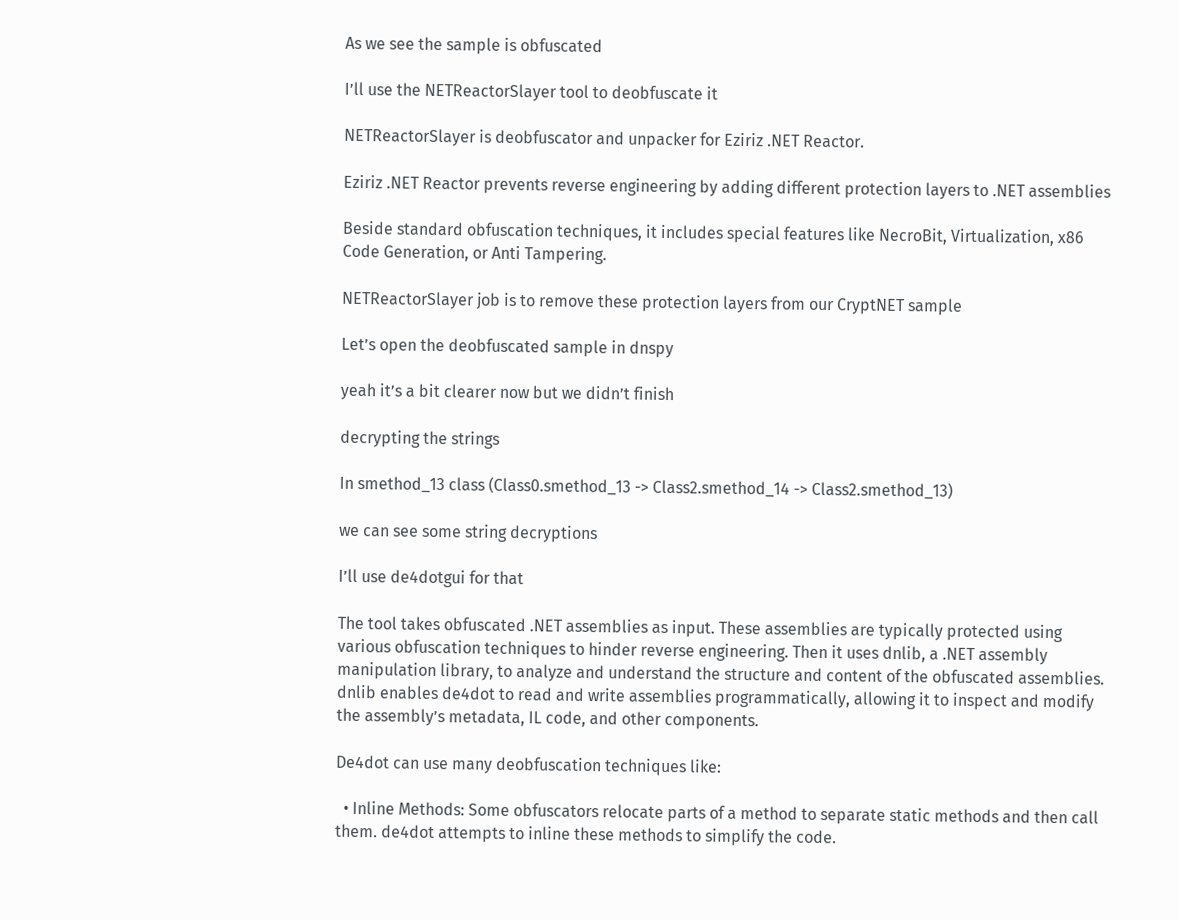As we see the sample is obfuscated

I’ll use the NETReactorSlayer tool to deobfuscate it

NETReactorSlayer is deobfuscator and unpacker for Eziriz .NET Reactor.

Eziriz .NET Reactor prevents reverse engineering by adding different protection layers to .NET assemblies

Beside standard obfuscation techniques, it includes special features like NecroBit, Virtualization, x86 Code Generation, or Anti Tampering.

NETReactorSlayer job is to remove these protection layers from our CryptNET sample

Let’s open the deobfuscated sample in dnspy

yeah it’s a bit clearer now but we didn’t finish

decrypting the strings

In smethod_13 class (Class0.smethod_13 -> Class2.smethod_14 -> Class2.smethod_13)

we can see some string decryptions

I’ll use de4dotgui for that

The tool takes obfuscated .NET assemblies as input. These assemblies are typically protected using various obfuscation techniques to hinder reverse engineering. Then it uses dnlib, a .NET assembly manipulation library, to analyze and understand the structure and content of the obfuscated assemblies. dnlib enables de4dot to read and write assemblies programmatically, allowing it to inspect and modify the assembly’s metadata, IL code, and other components.

De4dot can use many deobfuscation techniques like:

  • Inline Methods: Some obfuscators relocate parts of a method to separate static methods and then call them. de4dot attempts to inline these methods to simplify the code.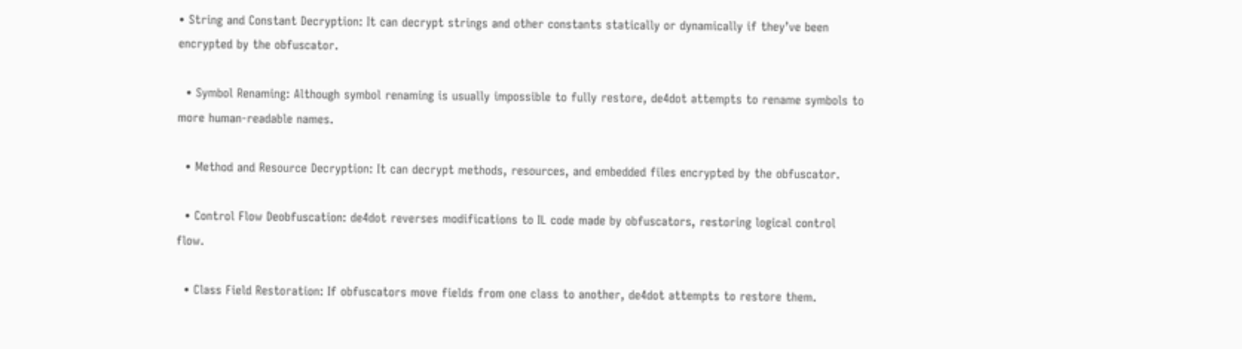• String and Constant Decryption: It can decrypt strings and other constants statically or dynamically if they’ve been encrypted by the obfuscator.

  • Symbol Renaming: Although symbol renaming is usually impossible to fully restore, de4dot attempts to rename symbols to more human-readable names.

  • Method and Resource Decryption: It can decrypt methods, resources, and embedded files encrypted by the obfuscator.

  • Control Flow Deobfuscation: de4dot reverses modifications to IL code made by obfuscators, restoring logical control flow.

  • Class Field Restoration: If obfuscators move fields from one class to another, de4dot attempts to restore them.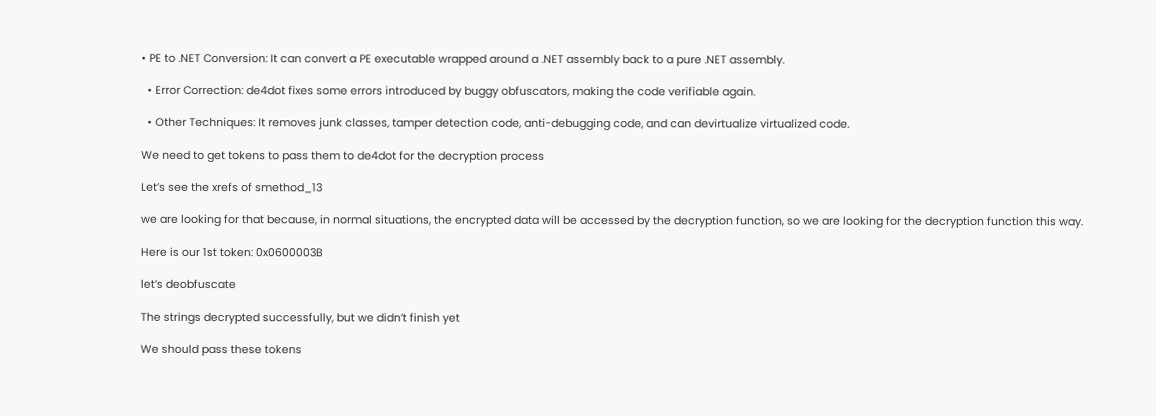• PE to .NET Conversion: It can convert a PE executable wrapped around a .NET assembly back to a pure .NET assembly.

  • Error Correction: de4dot fixes some errors introduced by buggy obfuscators, making the code verifiable again.

  • Other Techniques: It removes junk classes, tamper detection code, anti-debugging code, and can devirtualize virtualized code.

We need to get tokens to pass them to de4dot for the decryption process

Let’s see the xrefs of smethod_13

we are looking for that because, in normal situations, the encrypted data will be accessed by the decryption function, so we are looking for the decryption function this way.

Here is our 1st token: 0x0600003B

let’s deobfuscate

The strings decrypted successfully, but we didn’t finish yet

We should pass these tokens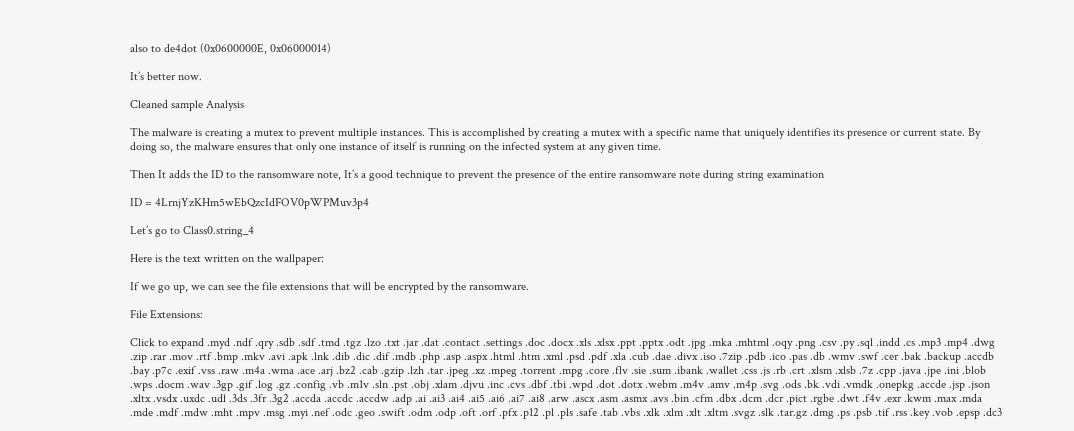also to de4dot (0x0600000E, 0x06000014)

It’s better now.

Cleaned sample Analysis

The malware is creating a mutex to prevent multiple instances. This is accomplished by creating a mutex with a specific name that uniquely identifies its presence or current state. By doing so, the malware ensures that only one instance of itself is running on the infected system at any given time.

Then It adds the ID to the ransomware note, It’s a good technique to prevent the presence of the entire ransomware note during string examination

ID = 4LrnjYzKHm5wEbQzcIdFOV0pWPMuv3p4

Let’s go to Class0.string_4

Here is the text written on the wallpaper:

If we go up, we can see the file extensions that will be encrypted by the ransomware.

File Extensions:

Click to expand .myd .ndf .qry .sdb .sdf .tmd .tgz .lzo .txt .jar .dat .contact .settings .doc .docx .xls .xlsx .ppt .pptx .odt .jpg .mka .mhtml .oqy .png .csv .py .sql .indd .cs .mp3 .mp4 .dwg .zip .rar .mov .rtf .bmp .mkv .avi .apk .lnk .dib .dic .dif .mdb .php .asp .aspx .html .htm .xml .psd .pdf .xla .cub .dae .divx .iso .7zip .pdb .ico .pas .db .wmv .swf .cer .bak .backup .accdb .bay .p7c .exif .vss .raw .m4a .wma .ace .arj .bz2 .cab .gzip .lzh .tar .jpeg .xz .mpeg .torrent .mpg .core .flv .sie .sum .ibank .wallet .css .js .rb .crt .xlsm .xlsb .7z .cpp .java .jpe .ini .blob .wps .docm .wav .3gp .gif .log .gz .config .vb .m1v .sln .pst .obj .xlam .djvu .inc .cvs .dbf .tbi .wpd .dot .dotx .webm .m4v .amv .m4p .svg .ods .bk .vdi .vmdk .onepkg .accde .jsp .json .xltx .vsdx .uxdc .udl .3ds .3fr .3g2 .accda .accdc .accdw .adp .ai .ai3 .ai4 .ai5 .ai6 .ai7 .ai8 .arw .ascx .asm .asmx .avs .bin .cfm .dbx .dcm .dcr .pict .rgbe .dwt .f4v .exr .kwm .max .mda .mde .mdf .mdw .mht .mpv .msg .myi .nef .odc .geo .swift .odm .odp .oft .orf .pfx .p12 .pl .pls .safe .tab .vbs .xlk .xlm .xlt .xltm .svgz .slk .tar.gz .dmg .ps .psb .tif .rss .key .vob .epsp .dc3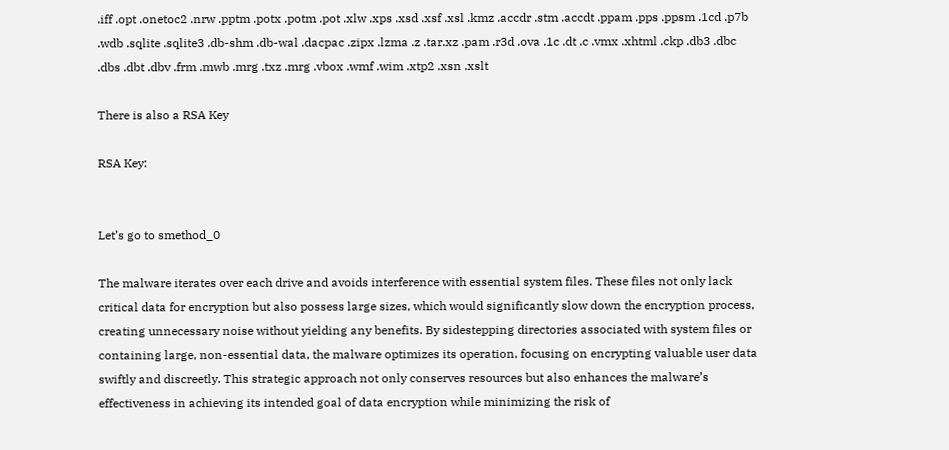.iff .opt .onetoc2 .nrw .pptm .potx .potm .pot .xlw .xps .xsd .xsf .xsl .kmz .accdr .stm .accdt .ppam .pps .ppsm .1cd .p7b .wdb .sqlite .sqlite3 .db-shm .db-wal .dacpac .zipx .lzma .z .tar.xz .pam .r3d .ova .1c .dt .c .vmx .xhtml .ckp .db3 .dbc .dbs .dbt .dbv .frm .mwb .mrg .txz .mrg .vbox .wmf .wim .xtp2 .xsn .xslt

There is also a RSA Key

RSA Key:


Let’s go to smethod_0

The malware iterates over each drive and avoids interference with essential system files. These files not only lack critical data for encryption but also possess large sizes, which would significantly slow down the encryption process, creating unnecessary noise without yielding any benefits. By sidestepping directories associated with system files or containing large, non-essential data, the malware optimizes its operation, focusing on encrypting valuable user data swiftly and discreetly. This strategic approach not only conserves resources but also enhances the malware’s effectiveness in achieving its intended goal of data encryption while minimizing the risk of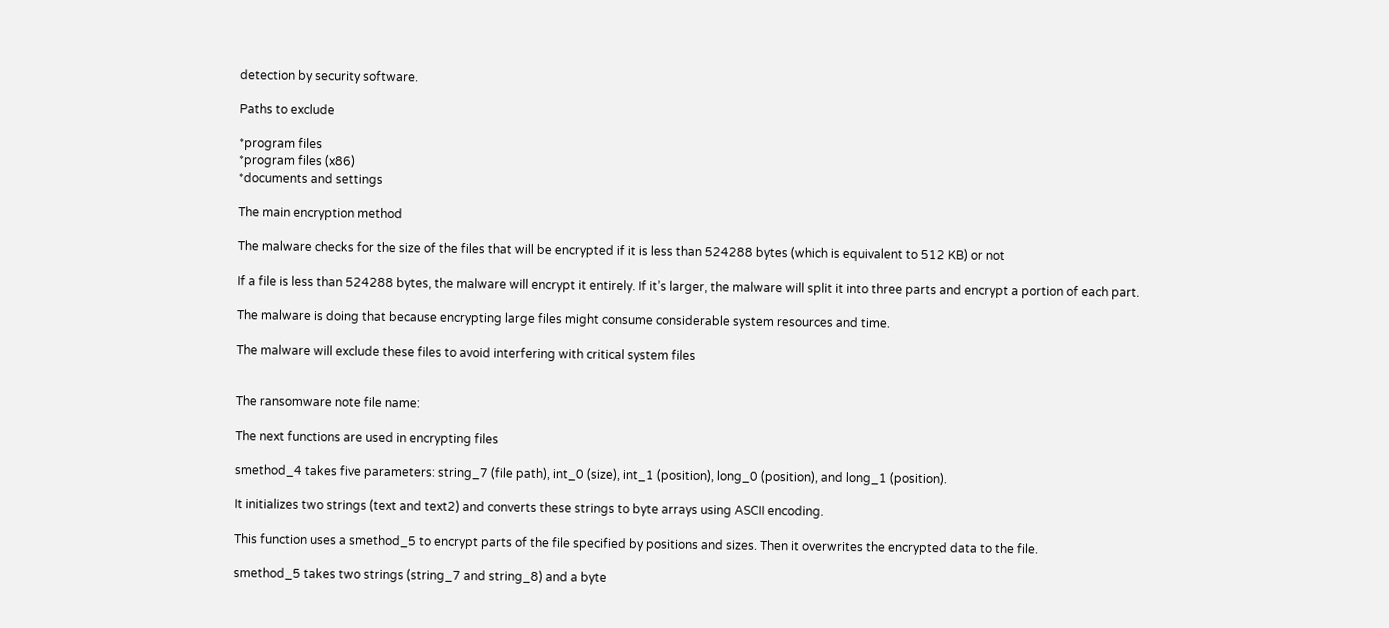detection by security software.

Paths to exclude

*program files
*program files (x86)
*documents and settings

The main encryption method

The malware checks for the size of the files that will be encrypted if it is less than 524288 bytes (which is equivalent to 512 KB) or not

If a file is less than 524288 bytes, the malware will encrypt it entirely. If it’s larger, the malware will split it into three parts and encrypt a portion of each part.

The malware is doing that because encrypting large files might consume considerable system resources and time.

The malware will exclude these files to avoid interfering with critical system files


The ransomware note file name:

The next functions are used in encrypting files

smethod_4 takes five parameters: string_7 (file path), int_0 (size), int_1 (position), long_0 (position), and long_1 (position).

It initializes two strings (text and text2) and converts these strings to byte arrays using ASCII encoding.

This function uses a smethod_5 to encrypt parts of the file specified by positions and sizes. Then it overwrites the encrypted data to the file.

smethod_5 takes two strings (string_7 and string_8) and a byte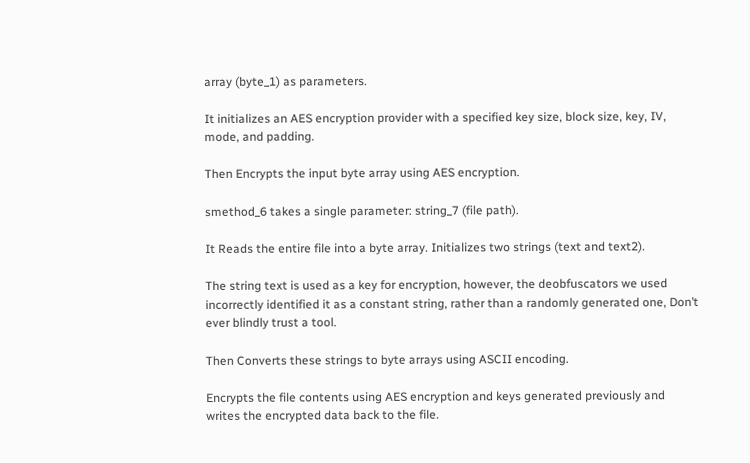array (byte_1) as parameters.

It initializes an AES encryption provider with a specified key size, block size, key, IV, mode, and padding.

Then Encrypts the input byte array using AES encryption.

smethod_6 takes a single parameter: string_7 (file path).

It Reads the entire file into a byte array. Initializes two strings (text and text2).

The string text is used as a key for encryption, however, the deobfuscators we used incorrectly identified it as a constant string, rather than a randomly generated one, Don’t ever blindly trust a tool.

Then Converts these strings to byte arrays using ASCII encoding.

Encrypts the file contents using AES encryption and keys generated previously and writes the encrypted data back to the file.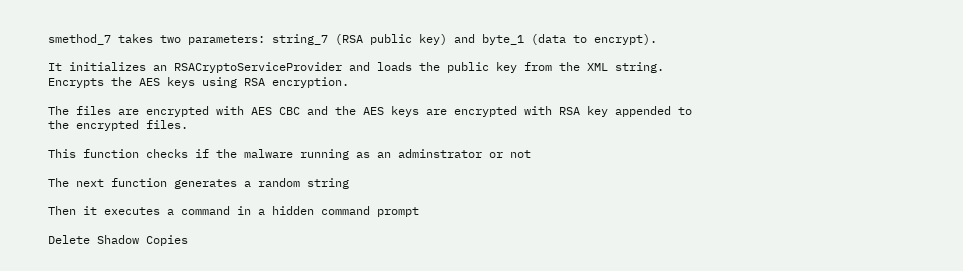smethod_7 takes two parameters: string_7 (RSA public key) and byte_1 (data to encrypt).

It initializes an RSACryptoServiceProvider and loads the public key from the XML string. Encrypts the AES keys using RSA encryption.

The files are encrypted with AES CBC and the AES keys are encrypted with RSA key appended to the encrypted files.

This function checks if the malware running as an adminstrator or not

The next function generates a random string

Then it executes a command in a hidden command prompt

Delete Shadow Copies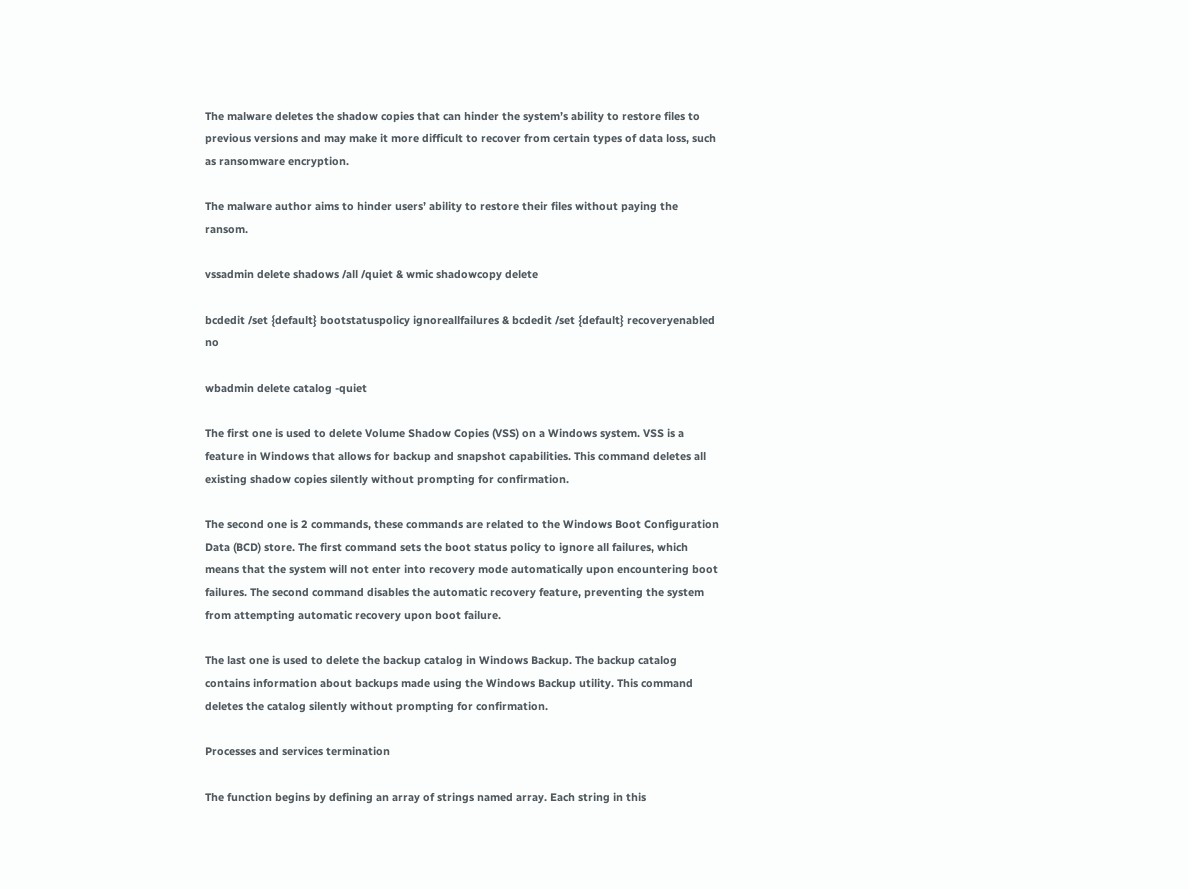The malware deletes the shadow copies that can hinder the system’s ability to restore files to previous versions and may make it more difficult to recover from certain types of data loss, such as ransomware encryption.

The malware author aims to hinder users’ ability to restore their files without paying the ransom.

vssadmin delete shadows /all /quiet & wmic shadowcopy delete

bcdedit /set {default} bootstatuspolicy ignoreallfailures & bcdedit /set {default} recoveryenabled no

wbadmin delete catalog -quiet

The first one is used to delete Volume Shadow Copies (VSS) on a Windows system. VSS is a feature in Windows that allows for backup and snapshot capabilities. This command deletes all existing shadow copies silently without prompting for confirmation.

The second one is 2 commands, these commands are related to the Windows Boot Configuration Data (BCD) store. The first command sets the boot status policy to ignore all failures, which means that the system will not enter into recovery mode automatically upon encountering boot failures. The second command disables the automatic recovery feature, preventing the system from attempting automatic recovery upon boot failure.

The last one is used to delete the backup catalog in Windows Backup. The backup catalog contains information about backups made using the Windows Backup utility. This command deletes the catalog silently without prompting for confirmation.

Processes and services termination

The function begins by defining an array of strings named array. Each string in this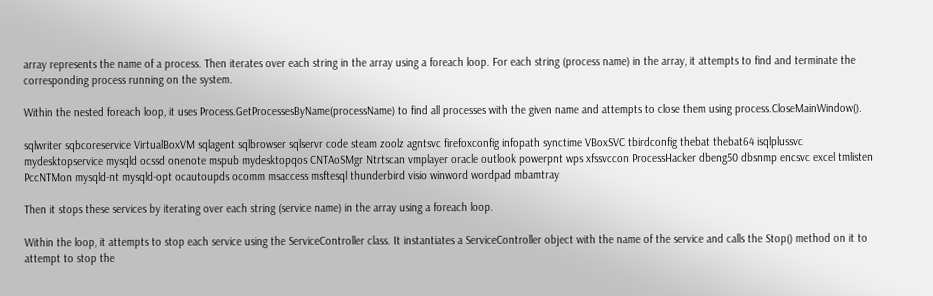array represents the name of a process. Then iterates over each string in the array using a foreach loop. For each string (process name) in the array, it attempts to find and terminate the corresponding process running on the system.

Within the nested foreach loop, it uses Process.GetProcessesByName(processName) to find all processes with the given name and attempts to close them using process.CloseMainWindow().

sqlwriter sqbcoreservice VirtualBoxVM sqlagent sqlbrowser sqlservr code steam zoolz agntsvc firefoxconfig infopath synctime VBoxSVC tbirdconfig thebat thebat64 isqlplussvc mydesktopservice mysqld ocssd onenote mspub mydesktopqos CNTAoSMgr Ntrtscan vmplayer oracle outlook powerpnt wps xfssvccon ProcessHacker dbeng50 dbsnmp encsvc excel tmlisten PccNTMon mysqld-nt mysqld-opt ocautoupds ocomm msaccess msftesql thunderbird visio winword wordpad mbamtray

Then it stops these services by iterating over each string (service name) in the array using a foreach loop.

Within the loop, it attempts to stop each service using the ServiceController class. It instantiates a ServiceController object with the name of the service and calls the Stop() method on it to attempt to stop the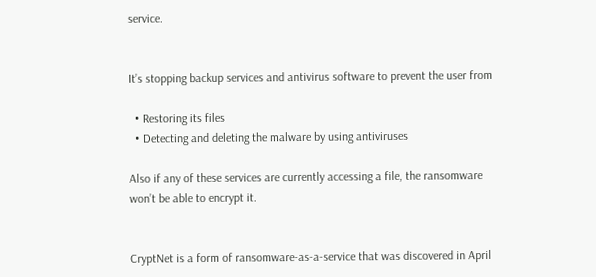service.


It’s stopping backup services and antivirus software to prevent the user from

  • Restoring its files
  • Detecting and deleting the malware by using antiviruses

Also if any of these services are currently accessing a file, the ransomware won’t be able to encrypt it.


CryptNet is a form of ransomware-as-a-service that was discovered in April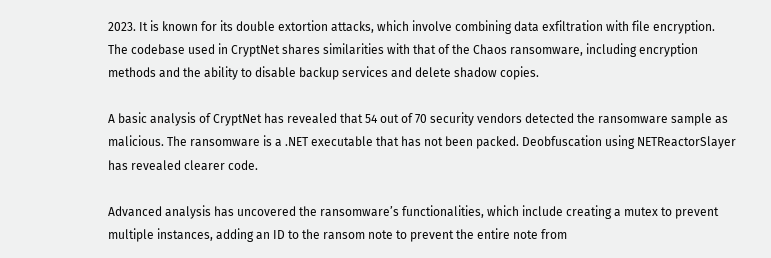2023. It is known for its double extortion attacks, which involve combining data exfiltration with file encryption. The codebase used in CryptNet shares similarities with that of the Chaos ransomware, including encryption methods and the ability to disable backup services and delete shadow copies.

A basic analysis of CryptNet has revealed that 54 out of 70 security vendors detected the ransomware sample as malicious. The ransomware is a .NET executable that has not been packed. Deobfuscation using NETReactorSlayer has revealed clearer code.

Advanced analysis has uncovered the ransomware’s functionalities, which include creating a mutex to prevent multiple instances, adding an ID to the ransom note to prevent the entire note from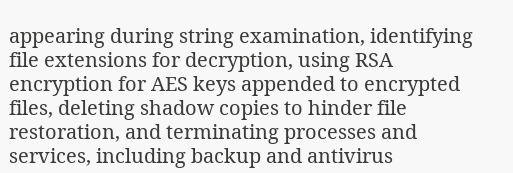appearing during string examination, identifying file extensions for decryption, using RSA encryption for AES keys appended to encrypted files, deleting shadow copies to hinder file restoration, and terminating processes and services, including backup and antivirus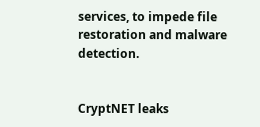services, to impede file restoration and malware detection.


CryptNET leaks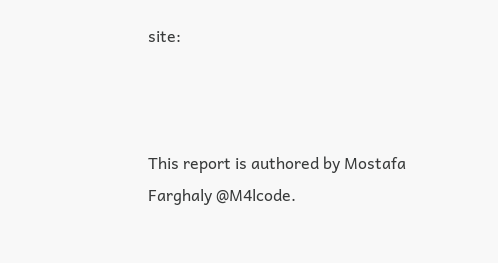site:



This report is authored by Mostafa Farghaly @M4lcode.